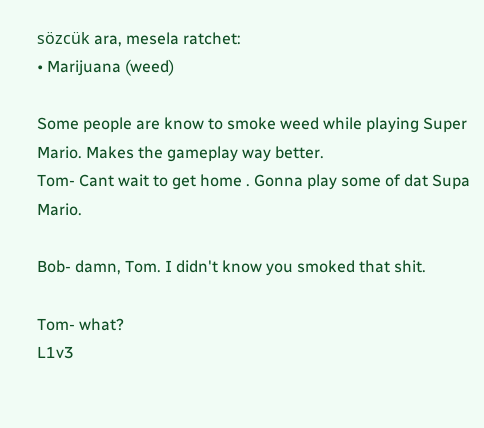sözcük ara, mesela ratchet:
• Marijuana (weed)

Some people are know to smoke weed while playing Super Mario. Makes the gameplay way better.
Tom- Cant wait to get home . Gonna play some of dat Supa Mario.

Bob- damn, Tom. I didn't know you smoked that shit.

Tom- what?
L1v3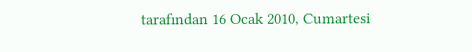tarafından 16 Ocak 2010, Cumartesi